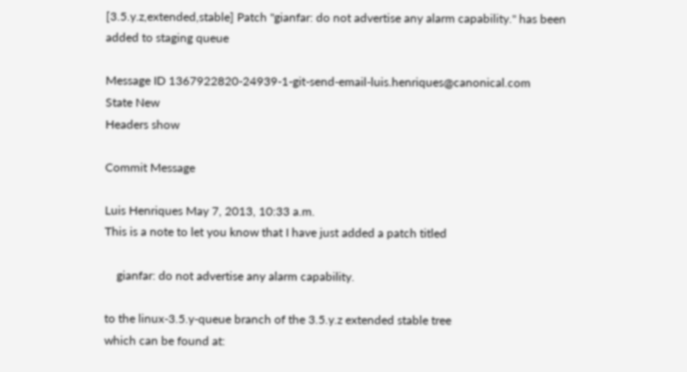[3.5.y.z,extended,stable] Patch "gianfar: do not advertise any alarm capability." has been added to staging queue

Message ID 1367922820-24939-1-git-send-email-luis.henriques@canonical.com
State New
Headers show

Commit Message

Luis Henriques May 7, 2013, 10:33 a.m.
This is a note to let you know that I have just added a patch titled

    gianfar: do not advertise any alarm capability.

to the linux-3.5.y-queue branch of the 3.5.y.z extended stable tree
which can be found at: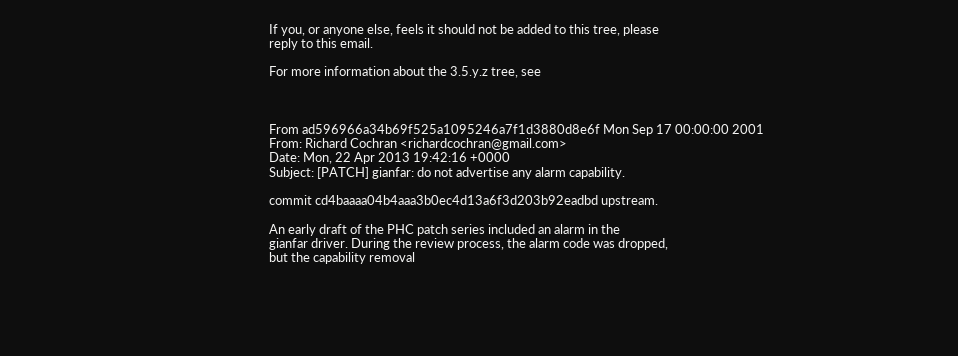If you, or anyone else, feels it should not be added to this tree, please
reply to this email.

For more information about the 3.5.y.z tree, see



From ad596966a34b69f525a1095246a7f1d3880d8e6f Mon Sep 17 00:00:00 2001
From: Richard Cochran <richardcochran@gmail.com>
Date: Mon, 22 Apr 2013 19:42:16 +0000
Subject: [PATCH] gianfar: do not advertise any alarm capability.

commit cd4baaaa04b4aaa3b0ec4d13a6f3d203b92eadbd upstream.

An early draft of the PHC patch series included an alarm in the
gianfar driver. During the review process, the alarm code was dropped,
but the capability removal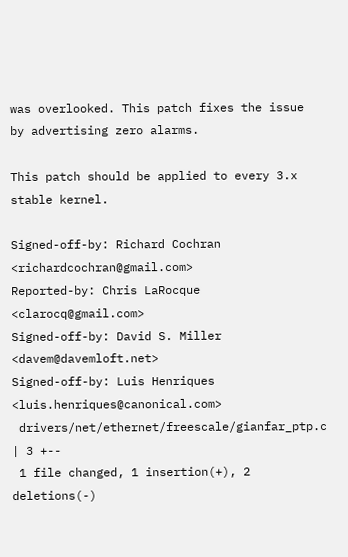was overlooked. This patch fixes the issue
by advertising zero alarms.

This patch should be applied to every 3.x stable kernel.

Signed-off-by: Richard Cochran <richardcochran@gmail.com>
Reported-by: Chris LaRocque <clarocq@gmail.com>
Signed-off-by: David S. Miller <davem@davemloft.net>
Signed-off-by: Luis Henriques <luis.henriques@canonical.com>
 drivers/net/ethernet/freescale/gianfar_ptp.c | 3 +--
 1 file changed, 1 insertion(+), 2 deletions(-)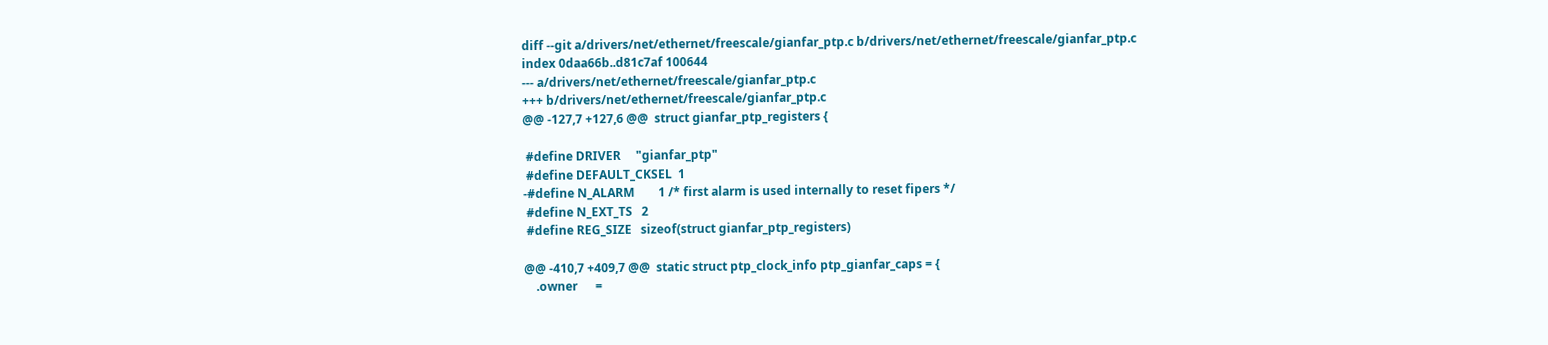diff --git a/drivers/net/ethernet/freescale/gianfar_ptp.c b/drivers/net/ethernet/freescale/gianfar_ptp.c
index 0daa66b..d81c7af 100644
--- a/drivers/net/ethernet/freescale/gianfar_ptp.c
+++ b/drivers/net/ethernet/freescale/gianfar_ptp.c
@@ -127,7 +127,6 @@  struct gianfar_ptp_registers {

 #define DRIVER     "gianfar_ptp"
 #define DEFAULT_CKSEL  1
-#define N_ALARM        1 /* first alarm is used internally to reset fipers */
 #define N_EXT_TS   2
 #define REG_SIZE   sizeof(struct gianfar_ptp_registers)

@@ -410,7 +409,7 @@  static struct ptp_clock_info ptp_gianfar_caps = {
    .owner      =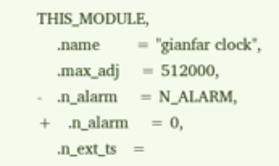THIS_MODULE,
    .name       = "gianfar clock",
    .max_adj    = 512000,
-   .n_alarm    = N_ALARM,
+   .n_alarm    = 0,
    .n_ext_ts   =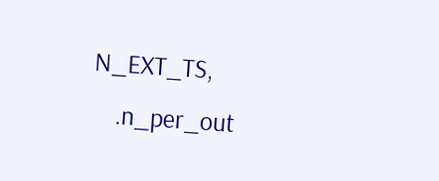N_EXT_TS,
    .n_per_out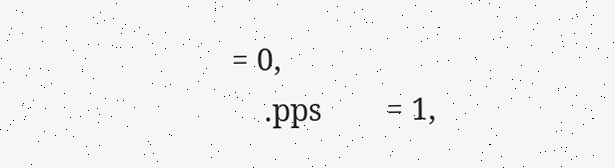= 0,
    .pps        = 1,